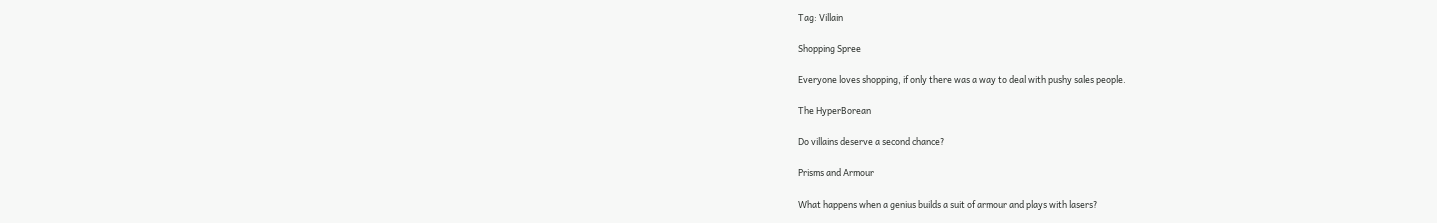Tag: Villain

Shopping Spree

Everyone loves shopping, if only there was a way to deal with pushy sales people.

The HyperBorean

Do villains deserve a second chance?

Prisms and Armour

What happens when a genius builds a suit of armour and plays with lasers?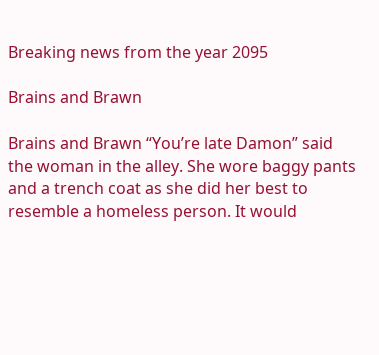Breaking news from the year 2095

Brains and Brawn

Brains and Brawn “You’re late Damon” said the woman in the alley. She wore baggy pants and a trench coat as she did her best to resemble a homeless person. It would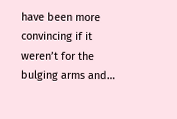have been more convincing if it weren’t for the bulging arms and…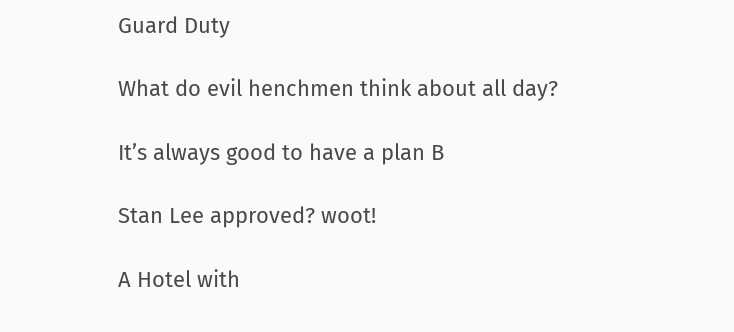Guard Duty

What do evil henchmen think about all day?

It’s always good to have a plan B

Stan Lee approved? woot!

A Hotel with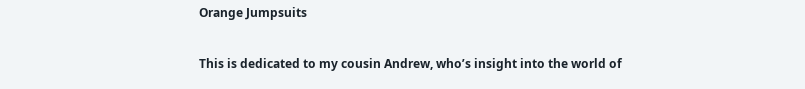Orange Jumpsuits

This is dedicated to my cousin Andrew, who’s insight into the world of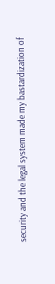security and the legal system made my bastardization of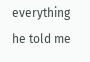everything he told me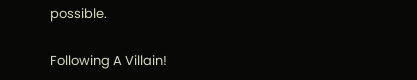possible.

Following A Villain!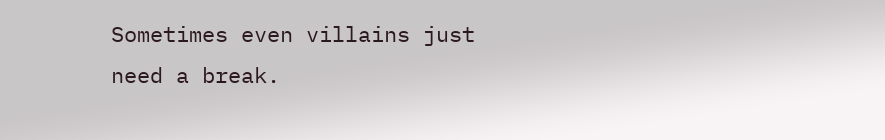Sometimes even villains just need a break.